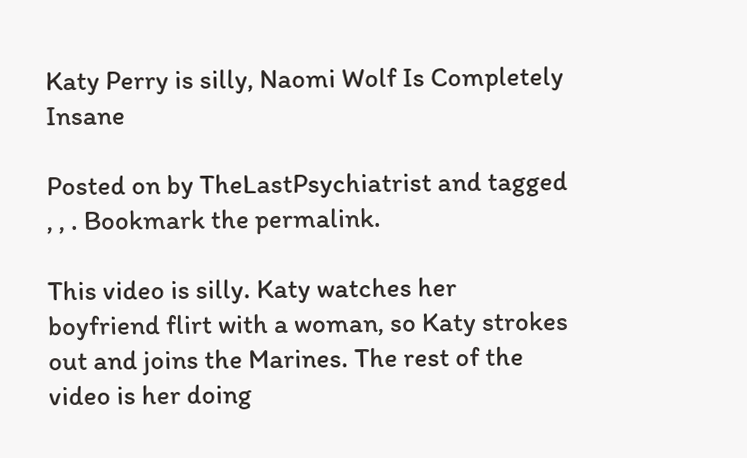Katy Perry is silly, Naomi Wolf Is Completely Insane

Posted on by TheLastPsychiatrist and tagged , , . Bookmark the permalink.

This video is silly. Katy watches her boyfriend flirt with a woman, so Katy strokes out and joins the Marines. The rest of the video is her doing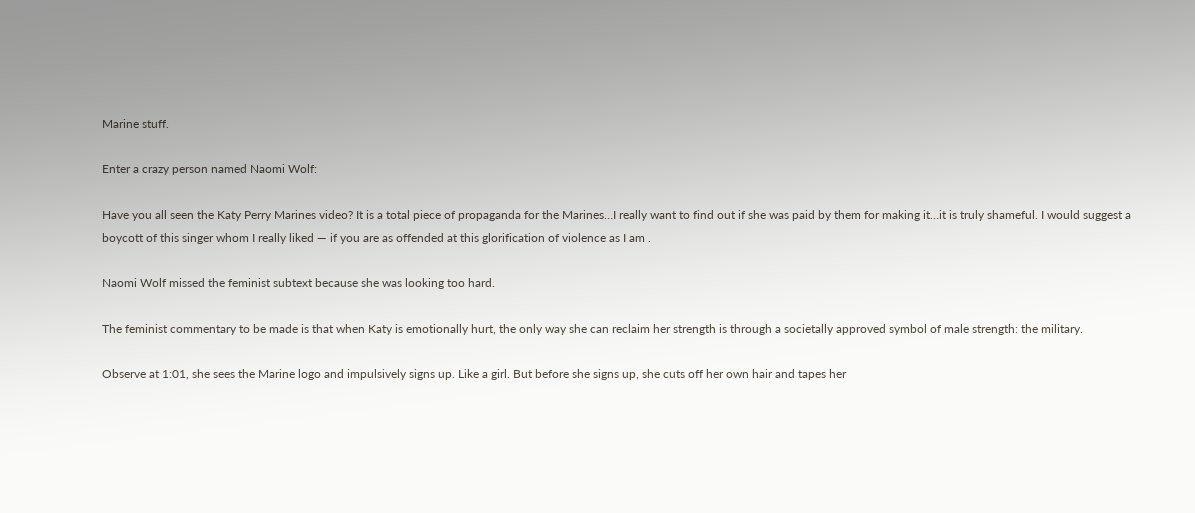Marine stuff.

Enter a crazy person named Naomi Wolf:

Have you all seen the Katy Perry Marines video? It is a total piece of propaganda for the Marines…I really want to find out if she was paid by them for making it…it is truly shameful. I would suggest a boycott of this singer whom I really liked — if you are as offended at this glorification of violence as I am .

Naomi Wolf missed the feminist subtext because she was looking too hard.

The feminist commentary to be made is that when Katy is emotionally hurt, the only way she can reclaim her strength is through a societally approved symbol of male strength: the military.

Observe at 1:01, she sees the Marine logo and impulsively signs up. Like a girl. But before she signs up, she cuts off her own hair and tapes her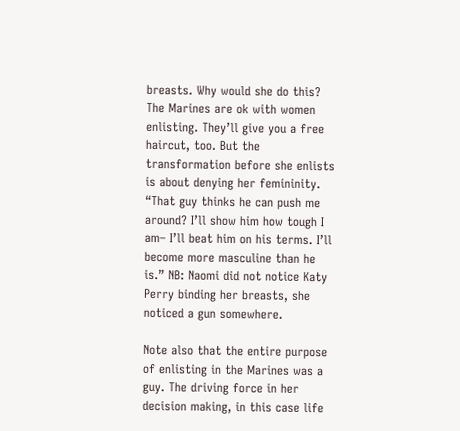breasts. Why would she do this? The Marines are ok with women enlisting. They’ll give you a free haircut, too. But the transformation before she enlists is about denying her femininity. “That guy thinks he can push me around? I’ll show him how tough I am– I’ll beat him on his terms. I’ll become more masculine than he is.” NB: Naomi did not notice Katy Perry binding her breasts, she noticed a gun somewhere.

Note also that the entire purpose of enlisting in the Marines was a guy. The driving force in her decision making, in this case life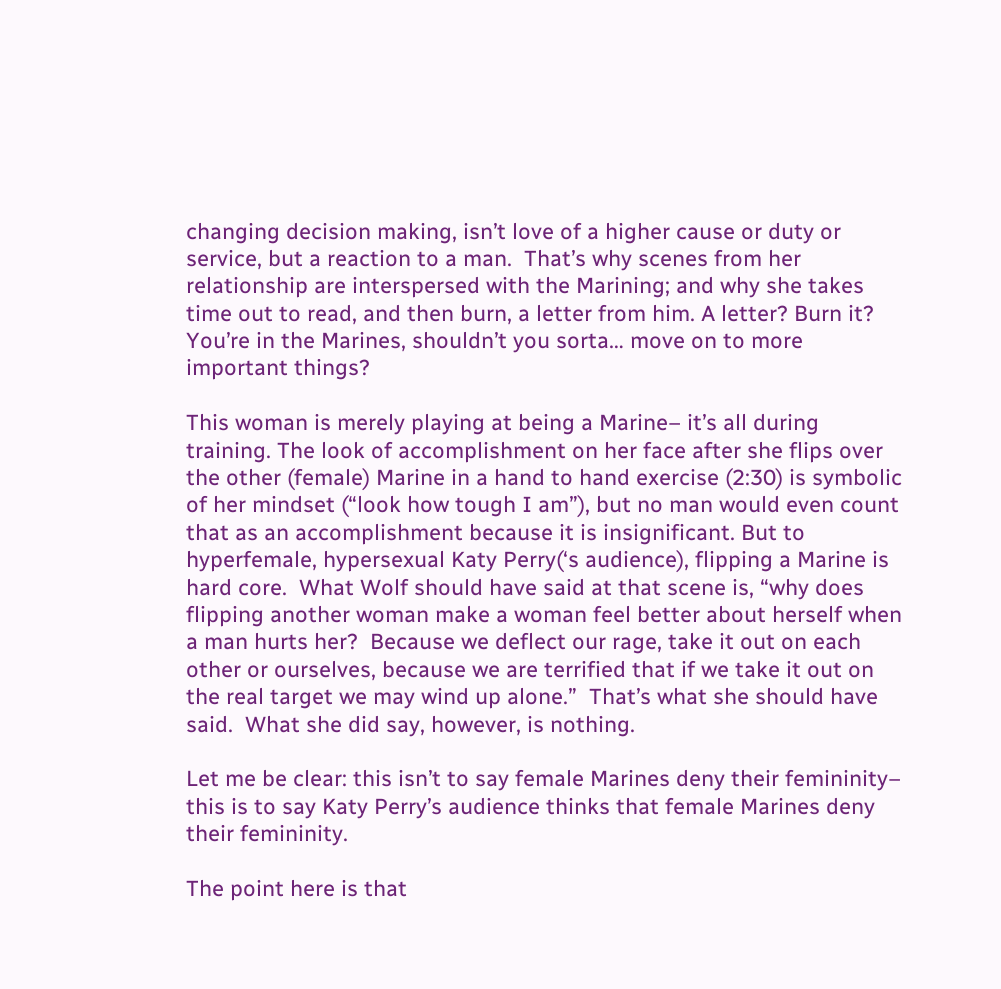changing decision making, isn’t love of a higher cause or duty or service, but a reaction to a man.  That’s why scenes from her relationship are interspersed with the Marining; and why she takes time out to read, and then burn, a letter from him. A letter? Burn it?  You’re in the Marines, shouldn’t you sorta… move on to more important things?

This woman is merely playing at being a Marine– it’s all during training. The look of accomplishment on her face after she flips over the other (female) Marine in a hand to hand exercise (2:30) is symbolic of her mindset (“look how tough I am”), but no man would even count that as an accomplishment because it is insignificant. But to hyperfemale, hypersexual Katy Perry(‘s audience), flipping a Marine is hard core.  What Wolf should have said at that scene is, “why does flipping another woman make a woman feel better about herself when a man hurts her?  Because we deflect our rage, take it out on each other or ourselves, because we are terrified that if we take it out on the real target we may wind up alone.”  That’s what she should have said.  What she did say, however, is nothing.

Let me be clear: this isn’t to say female Marines deny their femininity– this is to say Katy Perry’s audience thinks that female Marines deny their femininity.

The point here is that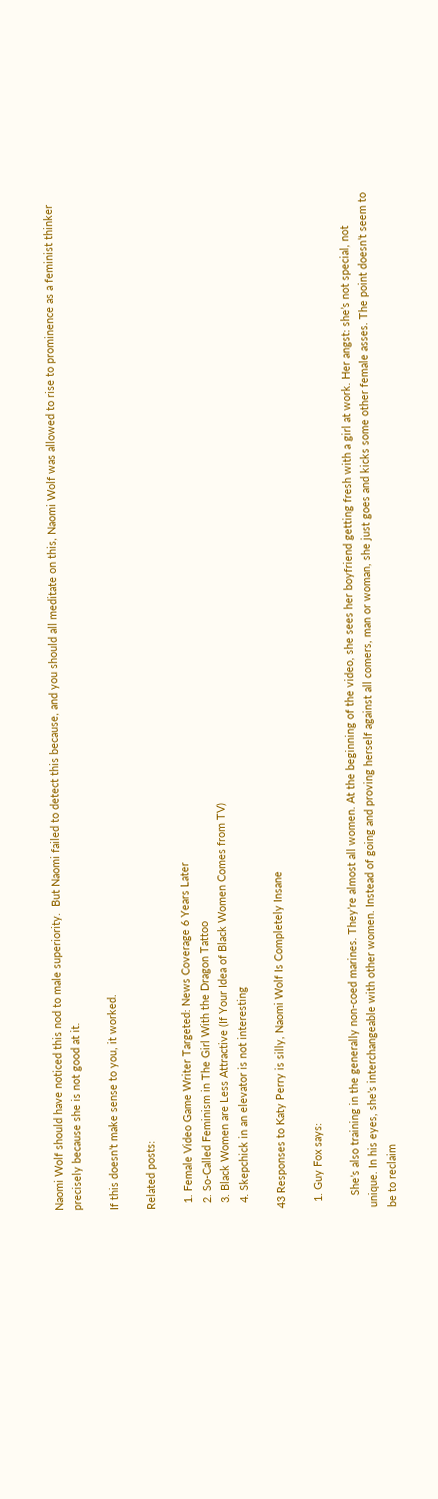Naomi Wolf should have noticed this nod to male superiority.  But Naomi failed to detect this because, and you should all meditate on this, Naomi Wolf was allowed to rise to prominence as a feminist thinker precisely because she is not good at it.

If this doesn’t make sense to you, it worked.

Related posts:

  1. Female Video Game Writer Targeted: News Coverage 6 Years Later
  2. So-Called Feminism in The Girl With the Dragon Tattoo
  3. Black Women are Less Attractive (If Your Idea of Black Women Comes from TV)
  4. Skepchick in an elevator is not interesting

43 Responses to Katy Perry is silly, Naomi Wolf Is Completely Insane

  1. Guy Fox says:

    She’s also training in the generally non-coed marines. They’re almost all women. At the beginning of the video, she sees her boyfriend getting fresh with a girl at work. Her angst: she’s not special, not unique. In his eyes, she’s interchangeable with other women. Instead of going and proving herself against all comers, man or woman, she just goes and kicks some other female asses. The point doesn’t seem to be to reclaim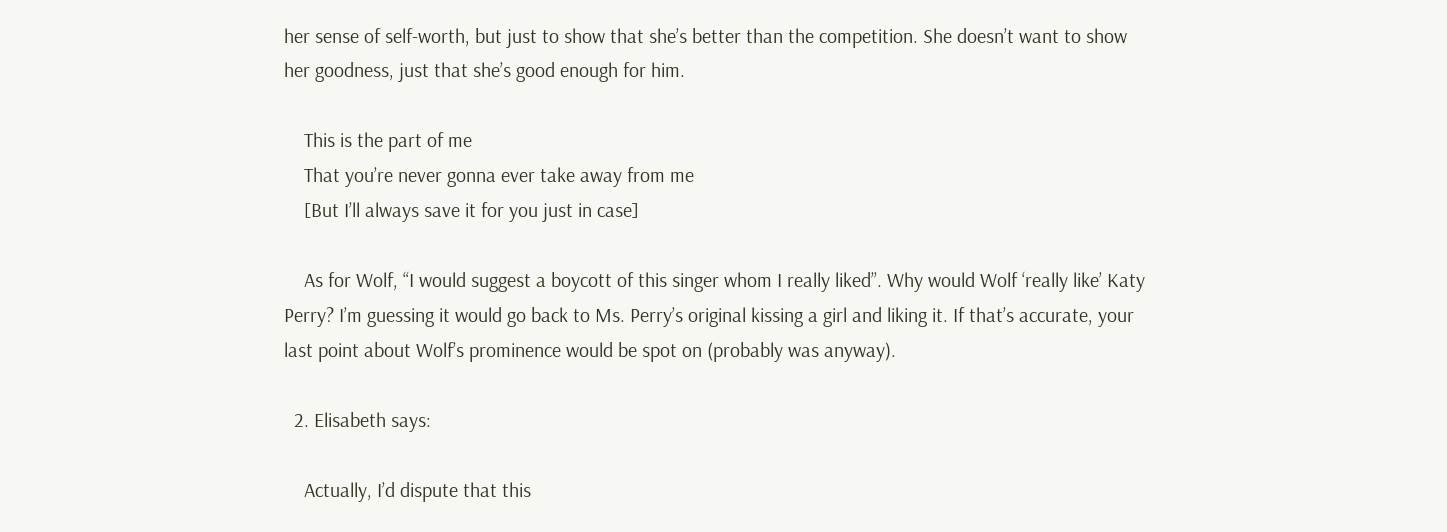her sense of self-worth, but just to show that she’s better than the competition. She doesn’t want to show her goodness, just that she’s good enough for him.

    This is the part of me
    That you’re never gonna ever take away from me
    [But I’ll always save it for you just in case]

    As for Wolf, “I would suggest a boycott of this singer whom I really liked”. Why would Wolf ‘really like’ Katy Perry? I’m guessing it would go back to Ms. Perry’s original kissing a girl and liking it. If that’s accurate, your last point about Wolf’s prominence would be spot on (probably was anyway).

  2. Elisabeth says:

    Actually, I’d dispute that this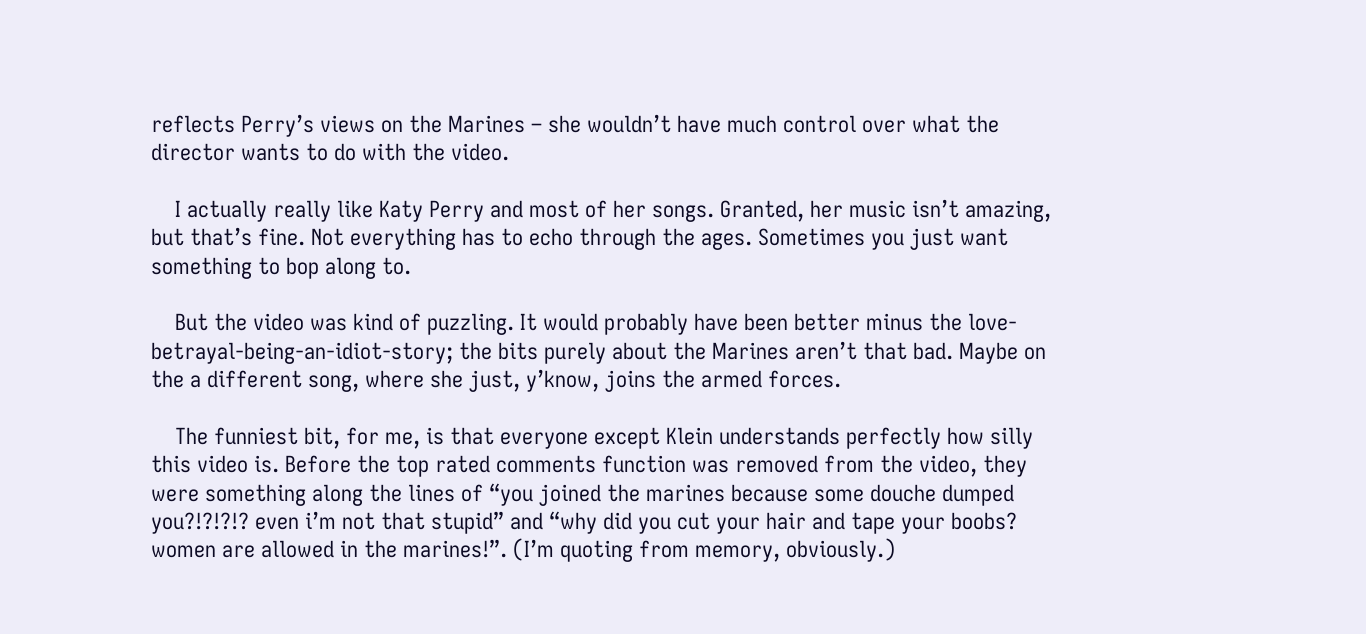reflects Perry’s views on the Marines – she wouldn’t have much control over what the director wants to do with the video.

    I actually really like Katy Perry and most of her songs. Granted, her music isn’t amazing, but that’s fine. Not everything has to echo through the ages. Sometimes you just want something to bop along to.

    But the video was kind of puzzling. It would probably have been better minus the love-betrayal-being-an-idiot-story; the bits purely about the Marines aren’t that bad. Maybe on the a different song, where she just, y’know, joins the armed forces.

    The funniest bit, for me, is that everyone except Klein understands perfectly how silly this video is. Before the top rated comments function was removed from the video, they were something along the lines of “you joined the marines because some douche dumped you?!?!?!? even i’m not that stupid” and “why did you cut your hair and tape your boobs? women are allowed in the marines!”. (I’m quoting from memory, obviously.)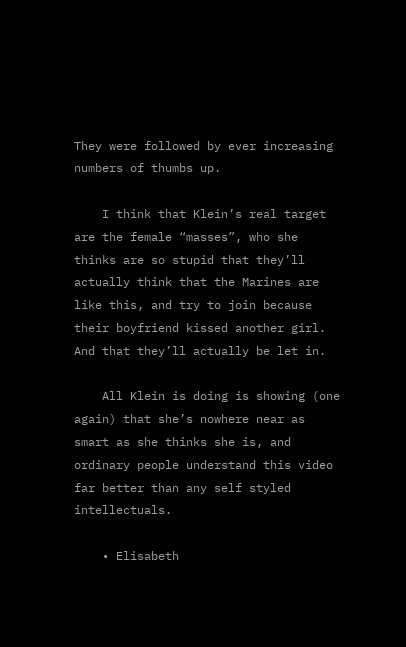They were followed by ever increasing numbers of thumbs up.

    I think that Klein’s real target are the female “masses”, who she thinks are so stupid that they’ll actually think that the Marines are like this, and try to join because their boyfriend kissed another girl. And that they’ll actually be let in.

    All Klein is doing is showing (one again) that she’s nowhere near as smart as she thinks she is, and ordinary people understand this video far better than any self styled intellectuals.

    • Elisabeth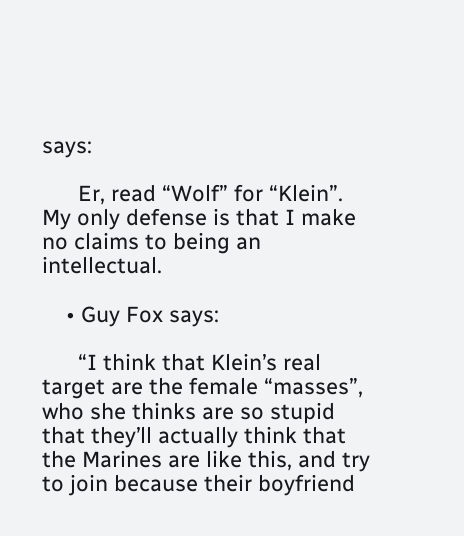says:

      Er, read “Wolf” for “Klein”. My only defense is that I make no claims to being an intellectual.

    • Guy Fox says:

      “I think that Klein’s real target are the female “masses”, who she thinks are so stupid that they’ll actually think that the Marines are like this, and try to join because their boyfriend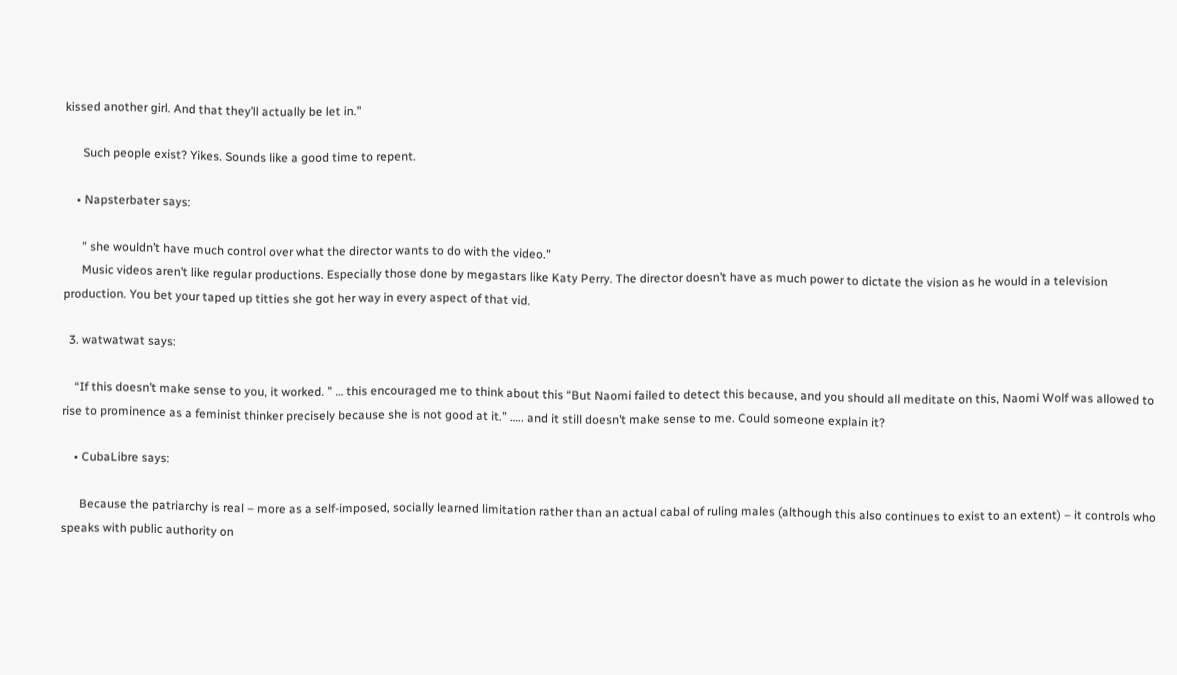kissed another girl. And that they’ll actually be let in.”

      Such people exist? Yikes. Sounds like a good time to repent.

    • Napsterbater says:

      ” she wouldn’t have much control over what the director wants to do with the video.”
      Music videos aren’t like regular productions. Especially those done by megastars like Katy Perry. The director doesn’t have as much power to dictate the vision as he would in a television production. You bet your taped up titties she got her way in every aspect of that vid.

  3. watwatwat says:

    “If this doesn’t make sense to you, it worked. ” … this encouraged me to think about this “But Naomi failed to detect this because, and you should all meditate on this, Naomi Wolf was allowed to rise to prominence as a feminist thinker precisely because she is not good at it.” ….. and it still doesn’t make sense to me. Could someone explain it?

    • CubaLibre says:

      Because the patriarchy is real – more as a self-imposed, socially learned limitation rather than an actual cabal of ruling males (although this also continues to exist to an extent) – it controls who speaks with public authority on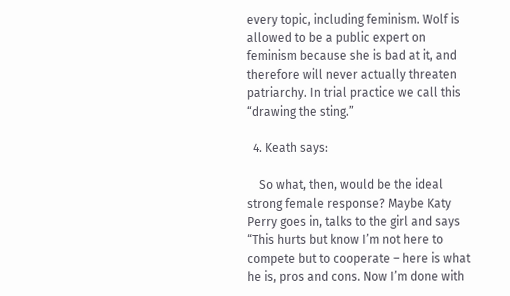every topic, including feminism. Wolf is allowed to be a public expert on feminism because she is bad at it, and therefore will never actually threaten patriarchy. In trial practice we call this “drawing the sting.”

  4. Keath says:

    So what, then, would be the ideal strong female response? Maybe Katy Perry goes in, talks to the girl and says “This hurts but know I’m not here to compete but to cooperate – here is what he is, pros and cons. Now I’m done with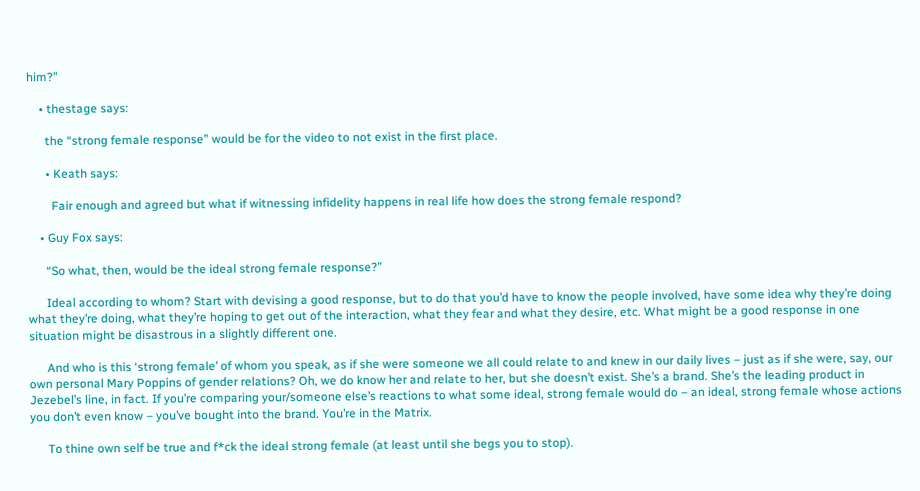him?”

    • thestage says:

      the “strong female response” would be for the video to not exist in the first place.

      • Keath says:

        Fair enough and agreed but what if witnessing infidelity happens in real life how does the strong female respond?

    • Guy Fox says:

      “So what, then, would be the ideal strong female response?”

      Ideal according to whom? Start with devising a good response, but to do that you’d have to know the people involved, have some idea why they’re doing what they’re doing, what they’re hoping to get out of the interaction, what they fear and what they desire, etc. What might be a good response in one situation might be disastrous in a slightly different one.

      And who is this ‘strong female’ of whom you speak, as if she were someone we all could relate to and knew in our daily lives – just as if she were, say, our own personal Mary Poppins of gender relations? Oh, we do know her and relate to her, but she doesn’t exist. She’s a brand. She’s the leading product in Jezebel’s line, in fact. If you’re comparing your/someone else’s reactions to what some ideal, strong female would do – an ideal, strong female whose actions you don’t even know – you’ve bought into the brand. You’re in the Matrix.

      To thine own self be true and f*ck the ideal strong female (at least until she begs you to stop).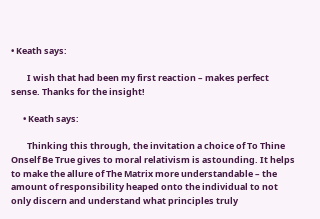• Keath says:

        I wish that had been my first reaction – makes perfect sense. Thanks for the insight!

      • Keath says:

        Thinking this through, the invitation a choice of To Thine Onself Be True gives to moral relativism is astounding. It helps to make the allure of The Matrix more understandable – the amount of responsibility heaped onto the individual to not only discern and understand what principles truly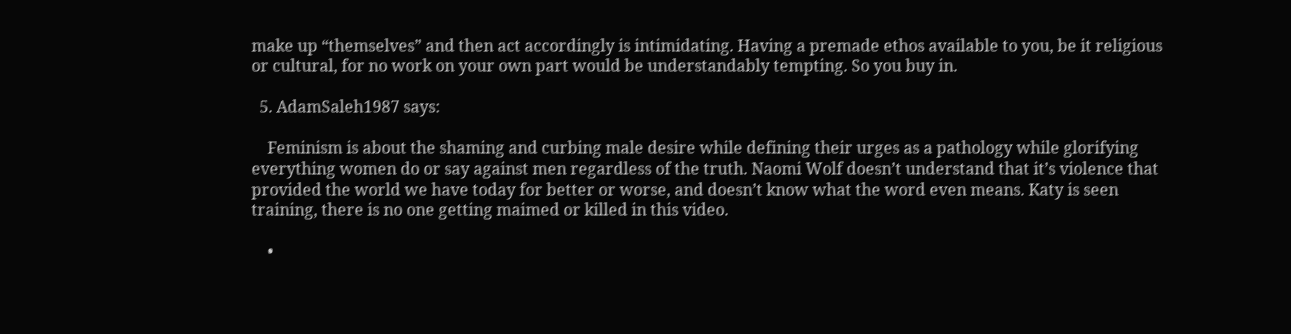make up “themselves” and then act accordingly is intimidating. Having a premade ethos available to you, be it religious or cultural, for no work on your own part would be understandably tempting. So you buy in.

  5. AdamSaleh1987 says:

    Feminism is about the shaming and curbing male desire while defining their urges as a pathology while glorifying everything women do or say against men regardless of the truth. Naomi Wolf doesn’t understand that it’s violence that provided the world we have today for better or worse, and doesn’t know what the word even means. Katy is seen training, there is no one getting maimed or killed in this video.

    •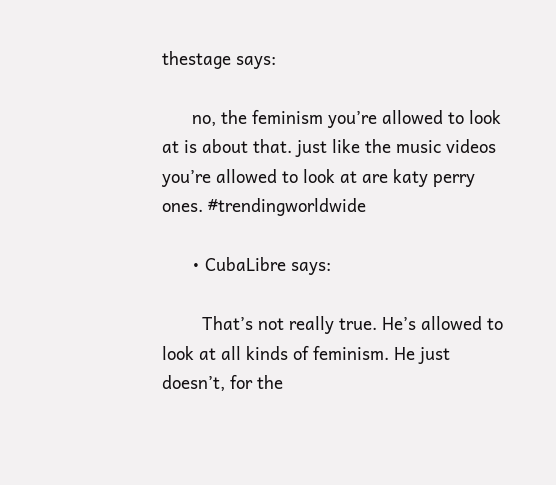thestage says:

      no, the feminism you’re allowed to look at is about that. just like the music videos you’re allowed to look at are katy perry ones. #trendingworldwide

      • CubaLibre says:

        That’s not really true. He’s allowed to look at all kinds of feminism. He just doesn’t, for the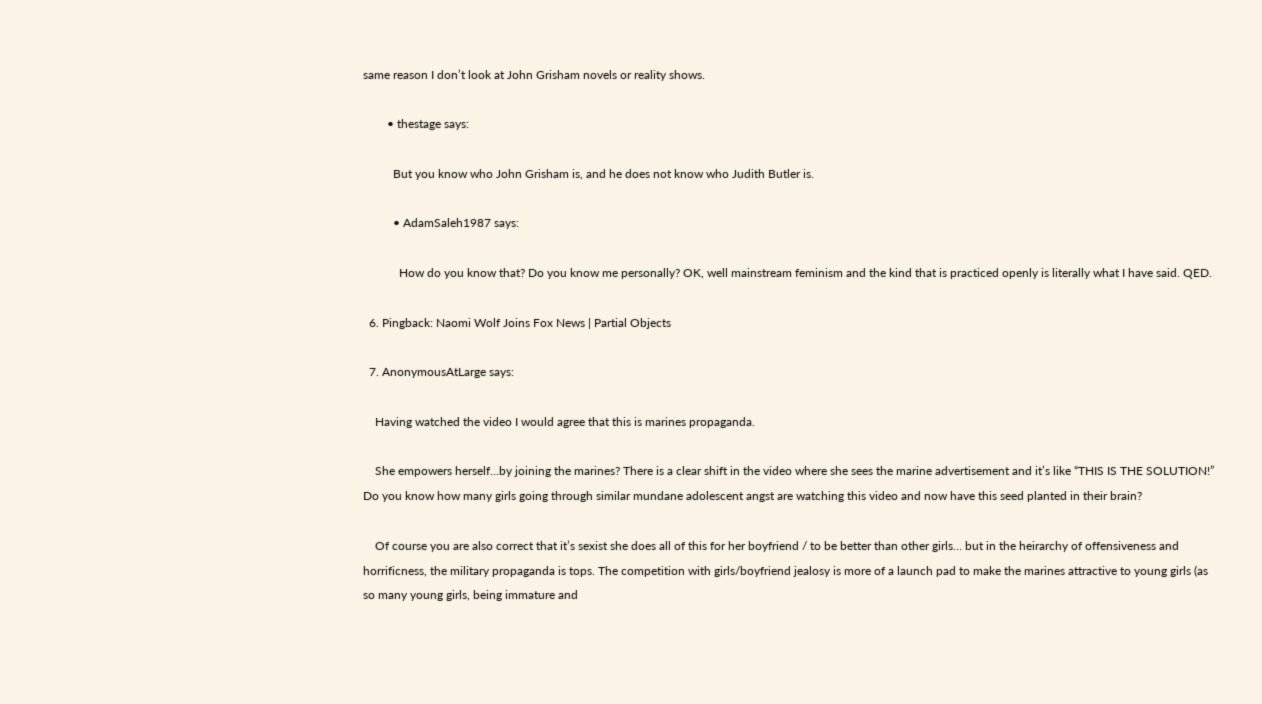same reason I don’t look at John Grisham novels or reality shows.

        • thestage says:

          But you know who John Grisham is, and he does not know who Judith Butler is.

          • AdamSaleh1987 says:

            How do you know that? Do you know me personally? OK, well mainstream feminism and the kind that is practiced openly is literally what I have said. QED.

  6. Pingback: Naomi Wolf Joins Fox News | Partial Objects

  7. AnonymousAtLarge says:

    Having watched the video I would agree that this is marines propaganda.

    She empowers herself…by joining the marines? There is a clear shift in the video where she sees the marine advertisement and it’s like “THIS IS THE SOLUTION!” Do you know how many girls going through similar mundane adolescent angst are watching this video and now have this seed planted in their brain?

    Of course you are also correct that it’s sexist she does all of this for her boyfriend / to be better than other girls… but in the heirarchy of offensiveness and horrificness, the military propaganda is tops. The competition with girls/boyfriend jealosy is more of a launch pad to make the marines attractive to young girls (as so many young girls, being immature and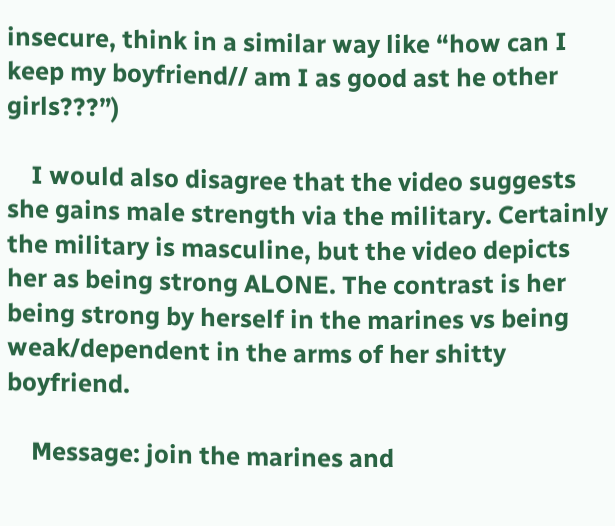insecure, think in a similar way like “how can I keep my boyfriend// am I as good ast he other girls???”)

    I would also disagree that the video suggests she gains male strength via the military. Certainly the military is masculine, but the video depicts her as being strong ALONE. The contrast is her being strong by herself in the marines vs being weak/dependent in the arms of her shitty boyfriend.

    Message: join the marines and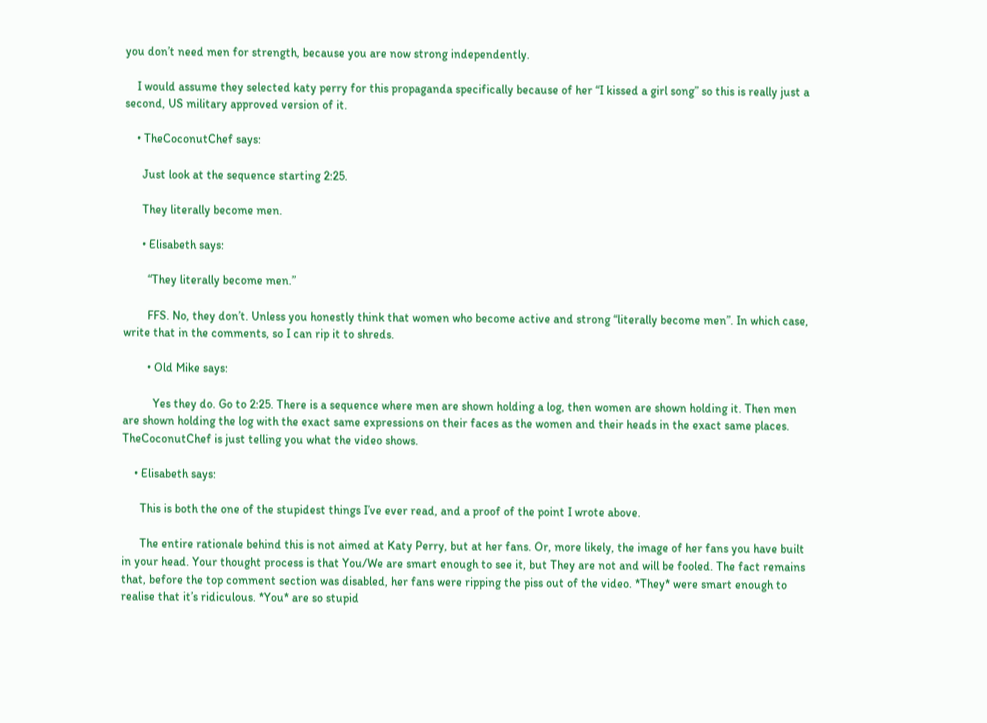you don’t need men for strength, because you are now strong independently.

    I would assume they selected katy perry for this propaganda specifically because of her “I kissed a girl song” so this is really just a second, US military approved version of it.

    • TheCoconutChef says:

      Just look at the sequence starting 2:25.

      They literally become men.

      • Elisabeth says:

        “They literally become men.”

        FFS. No, they don’t. Unless you honestly think that women who become active and strong “literally become men”. In which case, write that in the comments, so I can rip it to shreds.

        • Old Mike says:

          Yes they do. Go to 2:25. There is a sequence where men are shown holding a log, then women are shown holding it. Then men are shown holding the log with the exact same expressions on their faces as the women and their heads in the exact same places. TheCoconutChef is just telling you what the video shows.

    • Elisabeth says:

      This is both the one of the stupidest things I’ve ever read, and a proof of the point I wrote above.

      The entire rationale behind this is not aimed at Katy Perry, but at her fans. Or, more likely, the image of her fans you have built in your head. Your thought process is that You/We are smart enough to see it, but They are not and will be fooled. The fact remains that, before the top comment section was disabled, her fans were ripping the piss out of the video. *They* were smart enough to realise that it’s ridiculous. *You* are so stupid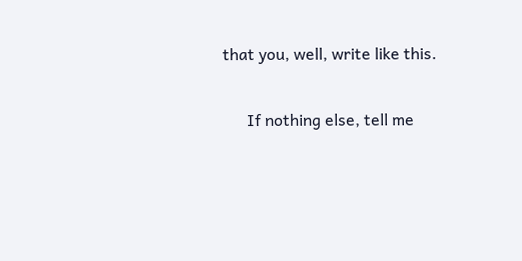that you, well, write like this.

      If nothing else, tell me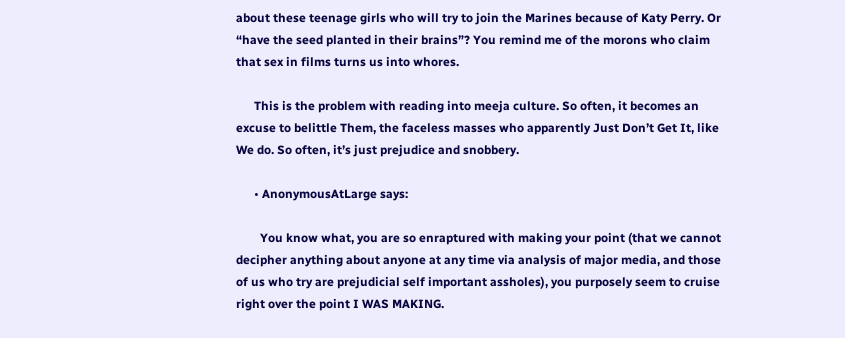about these teenage girls who will try to join the Marines because of Katy Perry. Or “have the seed planted in their brains”? You remind me of the morons who claim that sex in films turns us into whores.

      This is the problem with reading into meeja culture. So often, it becomes an excuse to belittle Them, the faceless masses who apparently Just Don’t Get It, like We do. So often, it’s just prejudice and snobbery.

      • AnonymousAtLarge says:

        You know what, you are so enraptured with making your point (that we cannot decipher anything about anyone at any time via analysis of major media, and those of us who try are prejudicial self important assholes), you purposely seem to cruise right over the point I WAS MAKING.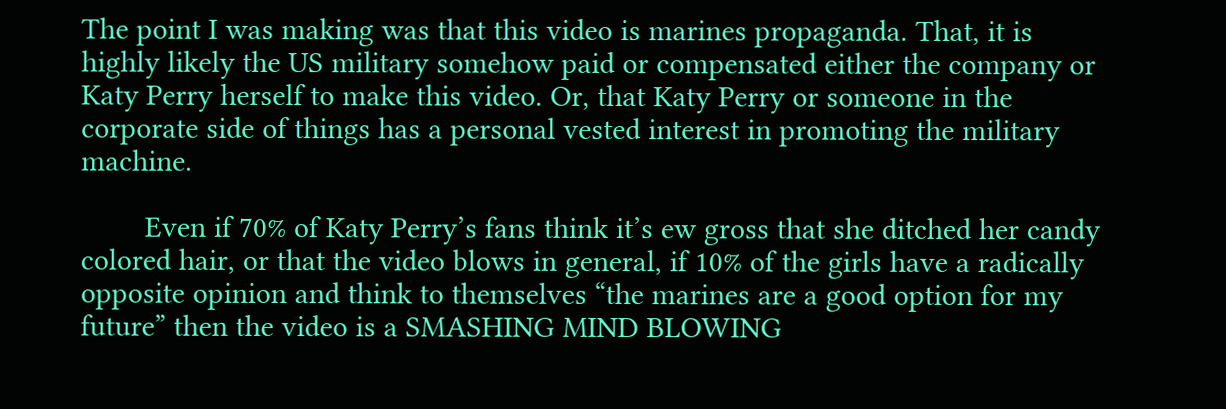The point I was making was that this video is marines propaganda. That, it is highly likely the US military somehow paid or compensated either the company or Katy Perry herself to make this video. Or, that Katy Perry or someone in the corporate side of things has a personal vested interest in promoting the military machine.

        Even if 70% of Katy Perry’s fans think it’s ew gross that she ditched her candy colored hair, or that the video blows in general, if 10% of the girls have a radically opposite opinion and think to themselves “the marines are a good option for my future” then the video is a SMASHING MIND BLOWING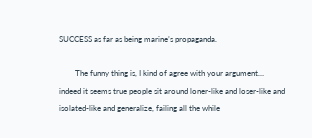SUCCESS as far as being marine’s propaganda.

        The funny thing is, I kind of agree with your argument… indeed it seems true people sit around loner-like and loser-like and isolated-like and generalize, failing all the while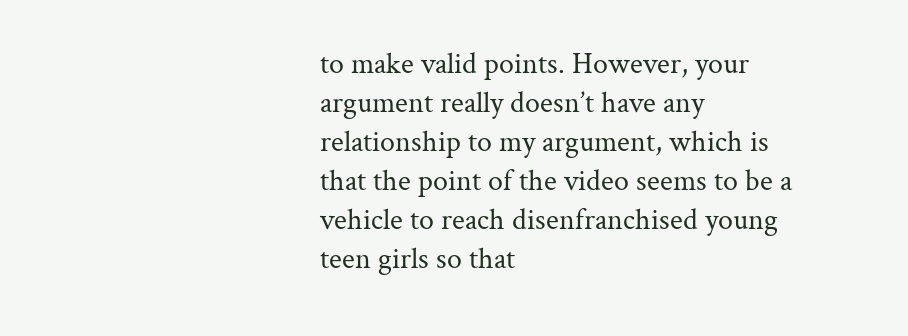to make valid points. However, your argument really doesn’t have any relationship to my argument, which is that the point of the video seems to be a vehicle to reach disenfranchised young teen girls so that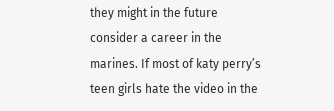they might in the future consider a career in the marines. If most of katy perry’s teen girls hate the video in the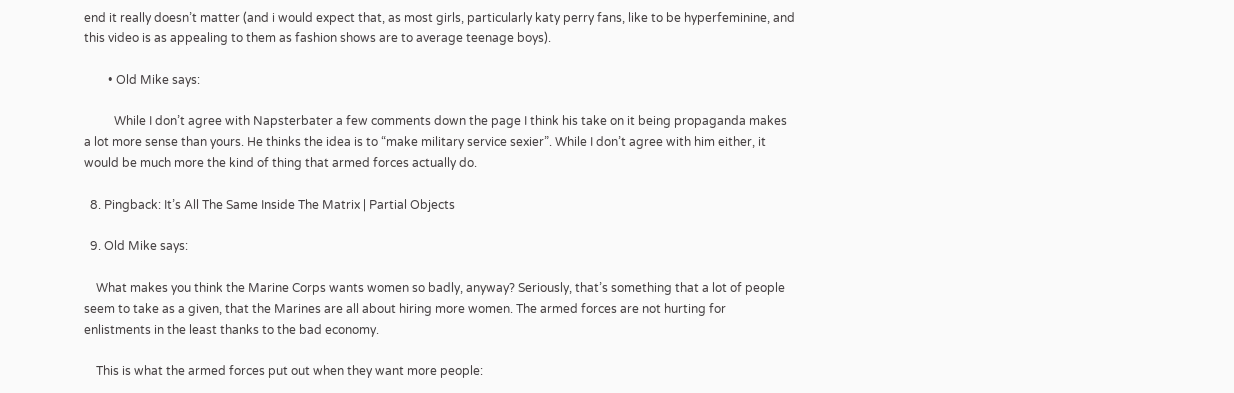end it really doesn’t matter (and i would expect that, as most girls, particularly katy perry fans, like to be hyperfeminine, and this video is as appealing to them as fashion shows are to average teenage boys).

        • Old Mike says:

          While I don’t agree with Napsterbater a few comments down the page I think his take on it being propaganda makes a lot more sense than yours. He thinks the idea is to “make military service sexier”. While I don’t agree with him either, it would be much more the kind of thing that armed forces actually do.

  8. Pingback: It’s All The Same Inside The Matrix | Partial Objects

  9. Old Mike says:

    What makes you think the Marine Corps wants women so badly, anyway? Seriously, that’s something that a lot of people seem to take as a given, that the Marines are all about hiring more women. The armed forces are not hurting for enlistments in the least thanks to the bad economy.

    This is what the armed forces put out when they want more people: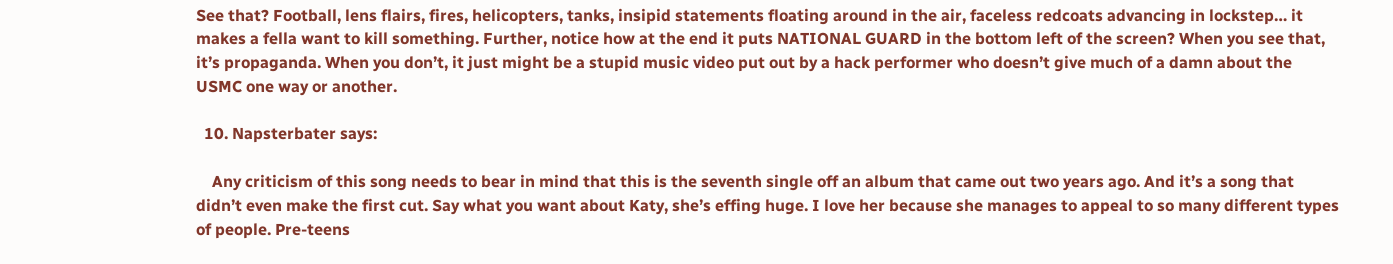See that? Football, lens flairs, fires, helicopters, tanks, insipid statements floating around in the air, faceless redcoats advancing in lockstep… it makes a fella want to kill something. Further, notice how at the end it puts NATIONAL GUARD in the bottom left of the screen? When you see that, it’s propaganda. When you don’t, it just might be a stupid music video put out by a hack performer who doesn’t give much of a damn about the USMC one way or another.

  10. Napsterbater says:

    Any criticism of this song needs to bear in mind that this is the seventh single off an album that came out two years ago. And it’s a song that didn’t even make the first cut. Say what you want about Katy, she’s effing huge. I love her because she manages to appeal to so many different types of people. Pre-teens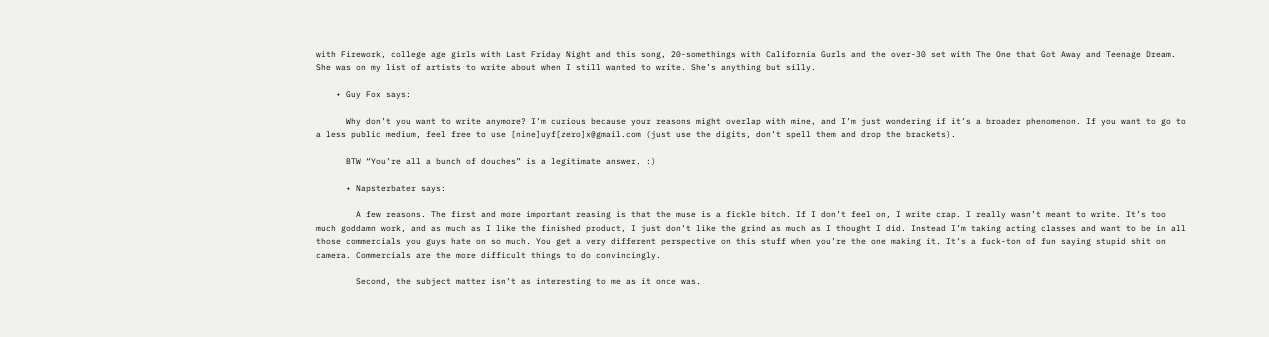with Firework, college age girls with Last Friday Night and this song, 20-somethings with California Gurls and the over-30 set with The One that Got Away and Teenage Dream. She was on my list of artists to write about when I still wanted to write. She’s anything but silly.

    • Guy Fox says:

      Why don’t you want to write anymore? I’m curious because your reasons might overlap with mine, and I’m just wondering if it’s a broader phenomenon. If you want to go to a less public medium, feel free to use [nine]uyf[zero]x@gmail.com (just use the digits, don’t spell them and drop the brackets).

      BTW “You’re all a bunch of douches” is a legitimate answer. :)

      • Napsterbater says:

        A few reasons. The first and more important reasing is that the muse is a fickle bitch. If I don’t feel on, I write crap. I really wasn’t meant to write. It’s too much goddamn work, and as much as I like the finished product, I just don’t like the grind as much as I thought I did. Instead I’m taking acting classes and want to be in all those commercials you guys hate on so much. You get a very different perspective on this stuff when you’re the one making it. It’s a fuck-ton of fun saying stupid shit on camera. Commercials are the more difficult things to do convincingly.

        Second, the subject matter isn’t as interesting to me as it once was.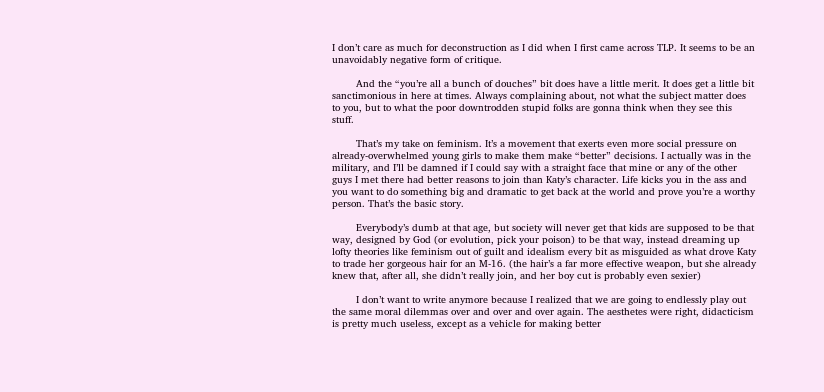I don’t care as much for deconstruction as I did when I first came across TLP. It seems to be an unavoidably negative form of critique.

        And the “you’re all a bunch of douches” bit does have a little merit. It does get a little bit sanctimonious in here at times. Always complaining about, not what the subject matter does to you, but to what the poor downtrodden stupid folks are gonna think when they see this stuff.

        That’s my take on feminism. It’s a movement that exerts even more social pressure on already-overwhelmed young girls to make them make “better” decisions. I actually was in the military, and I’ll be damned if I could say with a straight face that mine or any of the other guys I met there had better reasons to join than Katy’s character. Life kicks you in the ass and you want to do something big and dramatic to get back at the world and prove you’re a worthy person. That’s the basic story.

        Everybody’s dumb at that age, but society will never get that kids are supposed to be that way, designed by God (or evolution, pick your poison) to be that way, instead dreaming up lofty theories like feminism out of guilt and idealism every bit as misguided as what drove Katy to trade her gorgeous hair for an M-16. (the hair’s a far more effective weapon, but she already knew that, after all, she didn’t really join, and her boy cut is probably even sexier)

        I don’t want to write anymore because I realized that we are going to endlessly play out the same moral dilemmas over and over and over again. The aesthetes were right, didacticism is pretty much useless, except as a vehicle for making better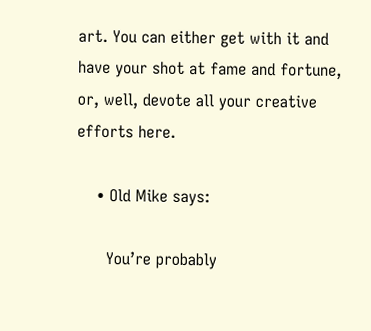art. You can either get with it and have your shot at fame and fortune, or, well, devote all your creative efforts here.

    • Old Mike says:

      You’re probably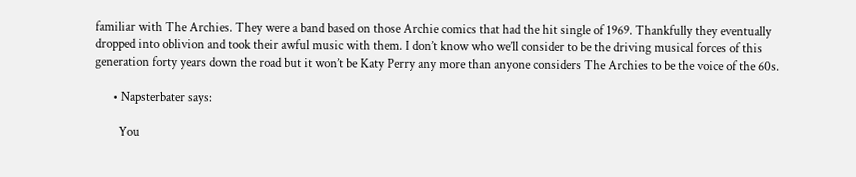familiar with The Archies. They were a band based on those Archie comics that had the hit single of 1969. Thankfully they eventually dropped into oblivion and took their awful music with them. I don’t know who we’ll consider to be the driving musical forces of this generation forty years down the road but it won’t be Katy Perry any more than anyone considers The Archies to be the voice of the 60s.

      • Napsterbater says:

        You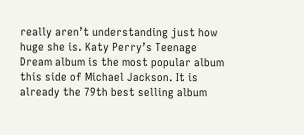really aren’t understanding just how huge she is. Katy Perry’s Teenage Dream album is the most popular album this side of Michael Jackson. It is already the 79th best selling album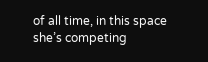of all time, in this space she’s competing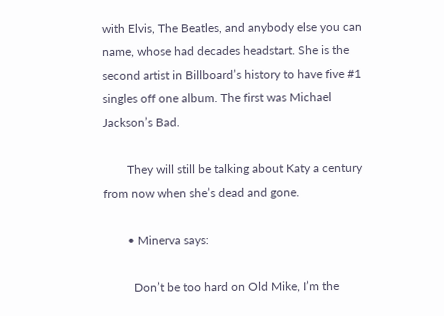with Elvis, The Beatles, and anybody else you can name, whose had decades headstart. She is the second artist in Billboard’s history to have five #1 singles off one album. The first was Michael Jackson’s Bad.

        They will still be talking about Katy a century from now when she’s dead and gone.

        • Minerva says:

          Don’t be too hard on Old Mike, I’m the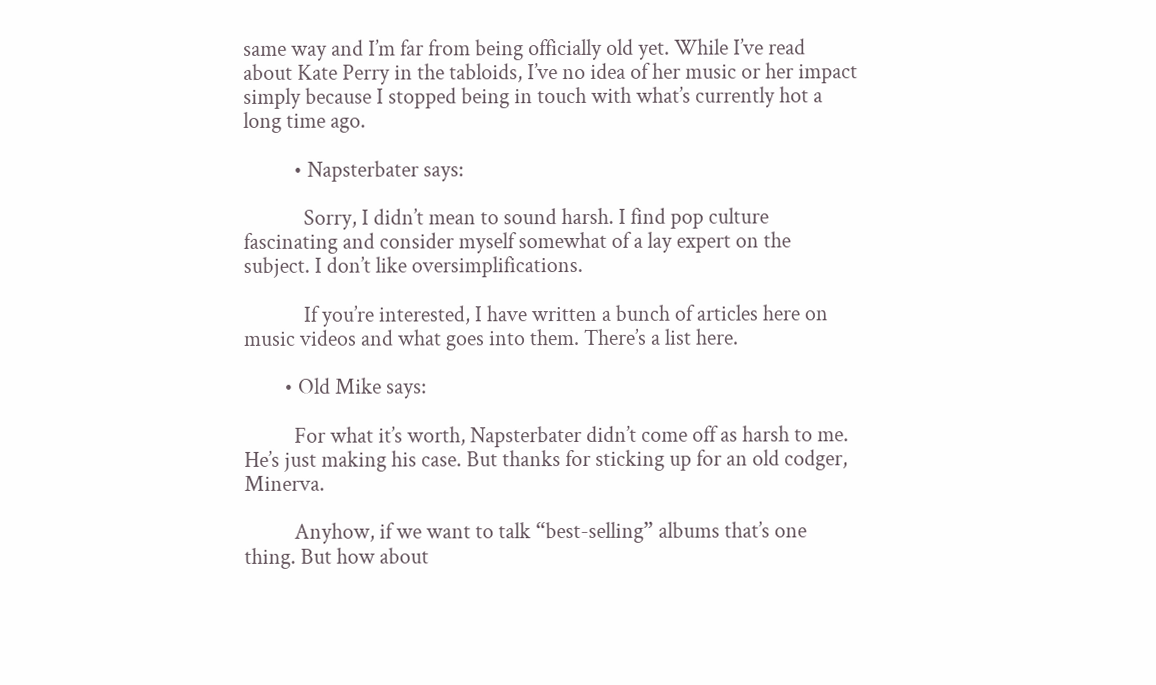same way and I’m far from being officially old yet. While I’ve read about Kate Perry in the tabloids, I’ve no idea of her music or her impact simply because I stopped being in touch with what’s currently hot a long time ago.

          • Napsterbater says:

            Sorry, I didn’t mean to sound harsh. I find pop culture fascinating and consider myself somewhat of a lay expert on the subject. I don’t like oversimplifications.

            If you’re interested, I have written a bunch of articles here on music videos and what goes into them. There’s a list here.

        • Old Mike says:

          For what it’s worth, Napsterbater didn’t come off as harsh to me. He’s just making his case. But thanks for sticking up for an old codger, Minerva.

          Anyhow, if we want to talk “best-selling” albums that’s one thing. But how about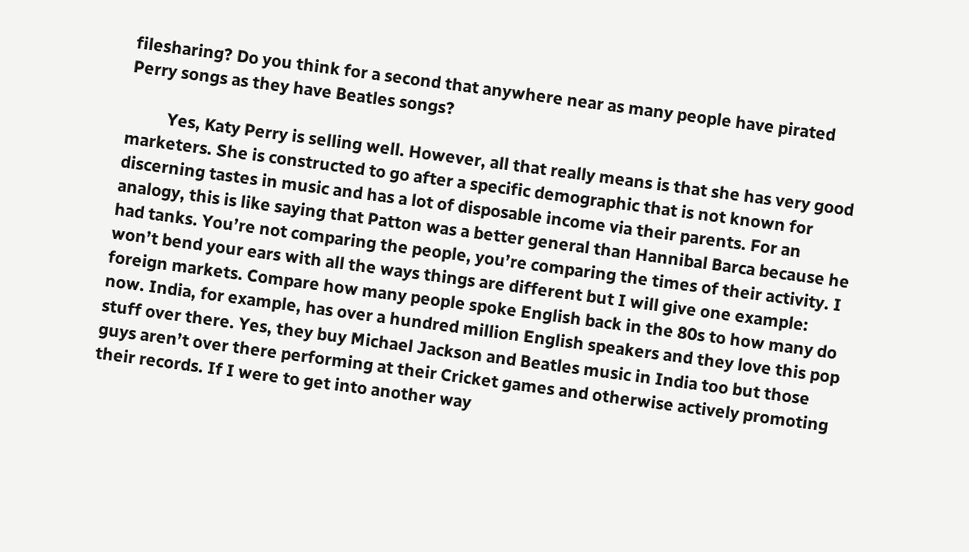filesharing? Do you think for a second that anywhere near as many people have pirated Perry songs as they have Beatles songs?

          Yes, Katy Perry is selling well. However, all that really means is that she has very good marketers. She is constructed to go after a specific demographic that is not known for discerning tastes in music and has a lot of disposable income via their parents. For an analogy, this is like saying that Patton was a better general than Hannibal Barca because he had tanks. You’re not comparing the people, you’re comparing the times of their activity. I won’t bend your ears with all the ways things are different but I will give one example: foreign markets. Compare how many people spoke English back in the 80s to how many do now. India, for example, has over a hundred million English speakers and they love this pop stuff over there. Yes, they buy Michael Jackson and Beatles music in India too but those guys aren’t over there performing at their Cricket games and otherwise actively promoting their records. If I were to get into another way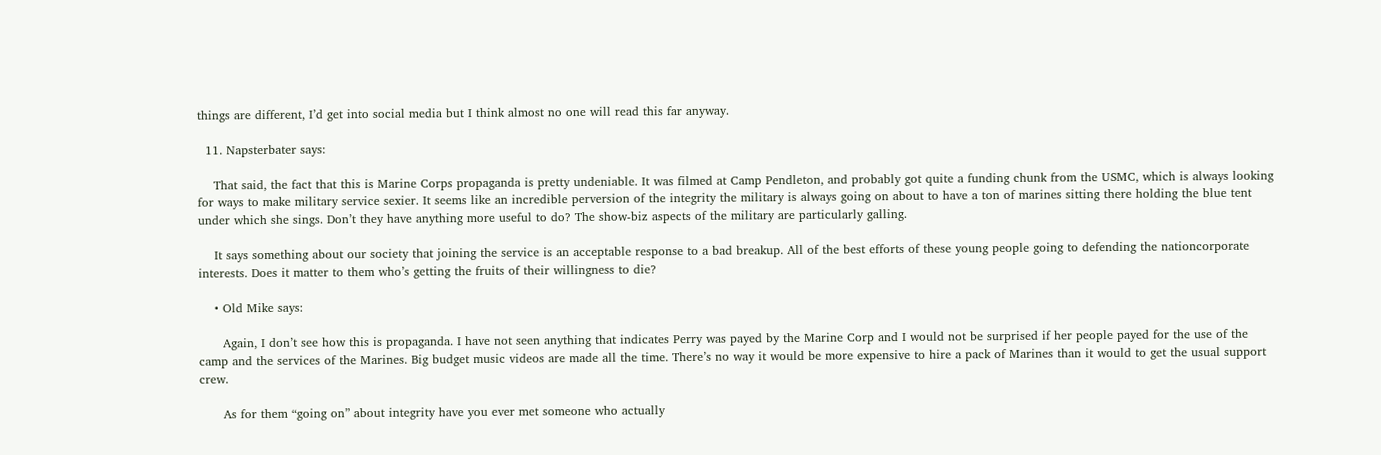things are different, I’d get into social media but I think almost no one will read this far anyway.

  11. Napsterbater says:

    That said, the fact that this is Marine Corps propaganda is pretty undeniable. It was filmed at Camp Pendleton, and probably got quite a funding chunk from the USMC, which is always looking for ways to make military service sexier. It seems like an incredible perversion of the integrity the military is always going on about to have a ton of marines sitting there holding the blue tent under which she sings. Don’t they have anything more useful to do? The show-biz aspects of the military are particularly galling.

    It says something about our society that joining the service is an acceptable response to a bad breakup. All of the best efforts of these young people going to defending the nationcorporate interests. Does it matter to them who’s getting the fruits of their willingness to die?

    • Old Mike says:

      Again, I don’t see how this is propaganda. I have not seen anything that indicates Perry was payed by the Marine Corp and I would not be surprised if her people payed for the use of the camp and the services of the Marines. Big budget music videos are made all the time. There’s no way it would be more expensive to hire a pack of Marines than it would to get the usual support crew.

      As for them “going on” about integrity have you ever met someone who actually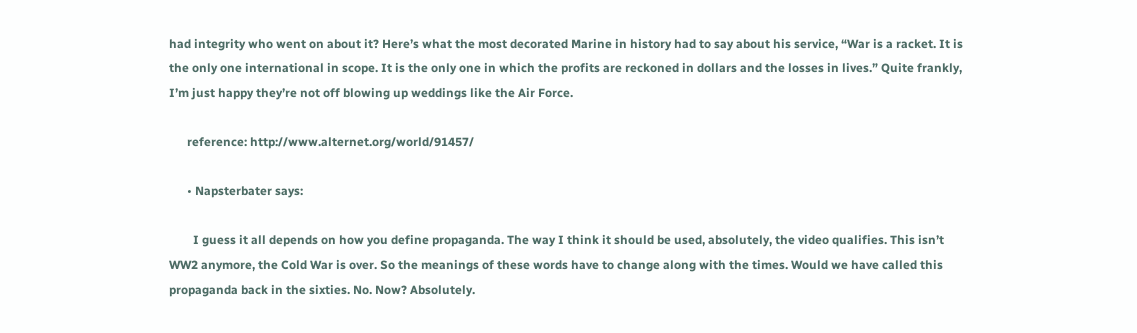had integrity who went on about it? Here’s what the most decorated Marine in history had to say about his service, “War is a racket. It is the only one international in scope. It is the only one in which the profits are reckoned in dollars and the losses in lives.” Quite frankly, I’m just happy they’re not off blowing up weddings like the Air Force.

      reference: http://www.alternet.org/world/91457/

      • Napsterbater says:

        I guess it all depends on how you define propaganda. The way I think it should be used, absolutely, the video qualifies. This isn’t WW2 anymore, the Cold War is over. So the meanings of these words have to change along with the times. Would we have called this propaganda back in the sixties. No. Now? Absolutely.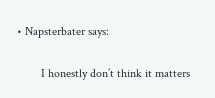• Napsterbater says:

        I honestly don’t think it matters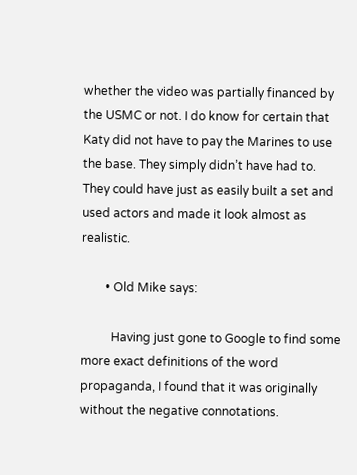whether the video was partially financed by the USMC or not. I do know for certain that Katy did not have to pay the Marines to use the base. They simply didn’t have had to. They could have just as easily built a set and used actors and made it look almost as realistic.

        • Old Mike says:

          Having just gone to Google to find some more exact definitions of the word propaganda, I found that it was originally without the negative connotations.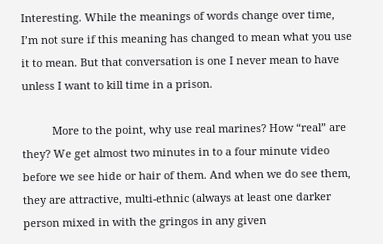Interesting. While the meanings of words change over time, I’m not sure if this meaning has changed to mean what you use it to mean. But that conversation is one I never mean to have unless I want to kill time in a prison.

          More to the point, why use real marines? How “real” are they? We get almost two minutes in to a four minute video before we see hide or hair of them. And when we do see them, they are attractive, multi-ethnic (always at least one darker person mixed in with the gringos in any given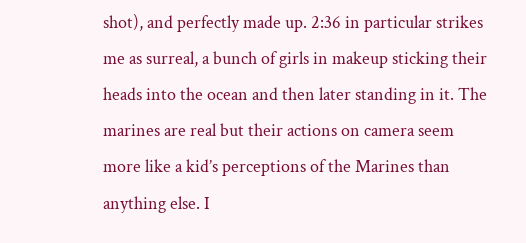shot), and perfectly made up. 2:36 in particular strikes me as surreal, a bunch of girls in makeup sticking their heads into the ocean and then later standing in it. The marines are real but their actions on camera seem more like a kid’s perceptions of the Marines than anything else. I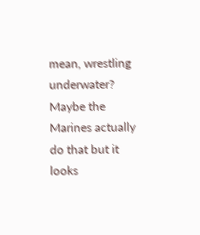mean, wrestling underwater? Maybe the Marines actually do that but it looks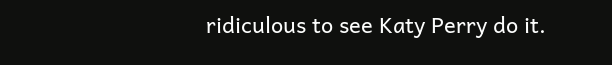ridiculous to see Katy Perry do it.